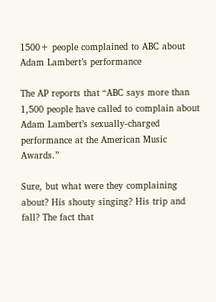1500+ people complained to ABC about Adam Lambert’s performance

The AP reports that “ABC says more than 1,500 people have called to complain about Adam Lambert’s sexually-charged performance at the American Music Awards.”

Sure, but what were they complaining about? His shouty singing? His trip and fall? The fact that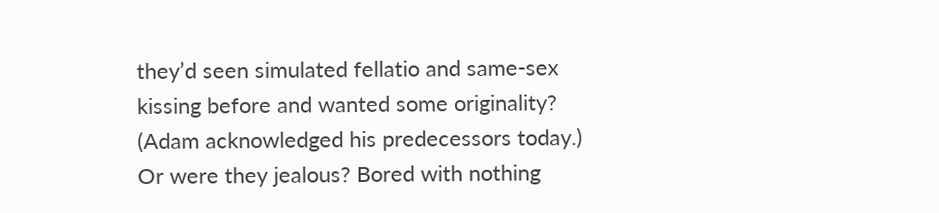they’d seen simulated fellatio and same-sex kissing before and wanted some originality? (Adam acknowledged his predecessors today.) Or were they jealous? Bored with nothing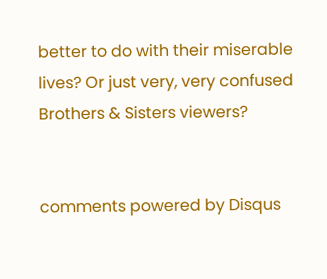better to do with their miserable lives? Or just very, very confused Brothers & Sisters viewers?


comments powered by Disqus